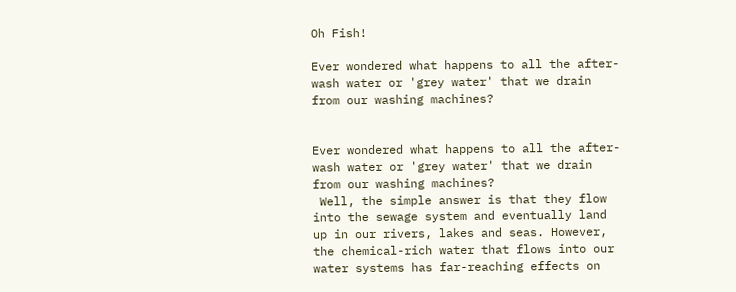Oh Fish!

Ever wondered what happens to all the after-wash water or 'grey water' that we drain from our washing machines?


Ever wondered what happens to all the after-wash water or 'grey water' that we drain from our washing machines?
 Well, the simple answer is that they flow into the sewage system and eventually land up in our rivers, lakes and seas. However, the chemical-rich water that flows into our water systems has far-reaching effects on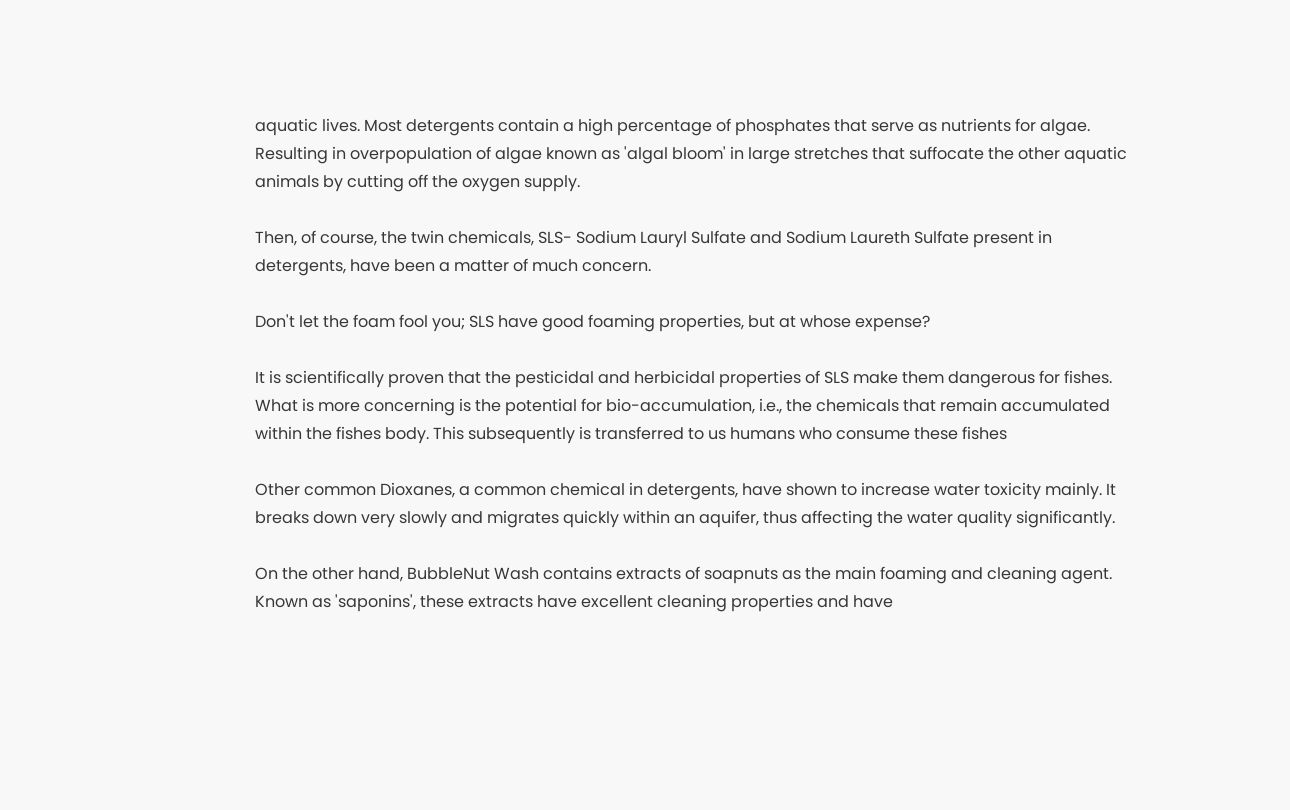aquatic lives. Most detergents contain a high percentage of phosphates that serve as nutrients for algae. Resulting in overpopulation of algae known as 'algal bloom' in large stretches that suffocate the other aquatic animals by cutting off the oxygen supply.

Then, of course, the twin chemicals, SLS- Sodium Lauryl Sulfate and Sodium Laureth Sulfate present in detergents, have been a matter of much concern.

Don't let the foam fool you; SLS have good foaming properties, but at whose expense?

It is scientifically proven that the pesticidal and herbicidal properties of SLS make them dangerous for fishes. What is more concerning is the potential for bio-accumulation, i.e., the chemicals that remain accumulated within the fishes body. This subsequently is transferred to us humans who consume these fishes

Other common Dioxanes, a common chemical in detergents, have shown to increase water toxicity mainly. It breaks down very slowly and migrates quickly within an aquifer, thus affecting the water quality significantly.

On the other hand, BubbleNut Wash contains extracts of soapnuts as the main foaming and cleaning agent. Known as 'saponins', these extracts have excellent cleaning properties and have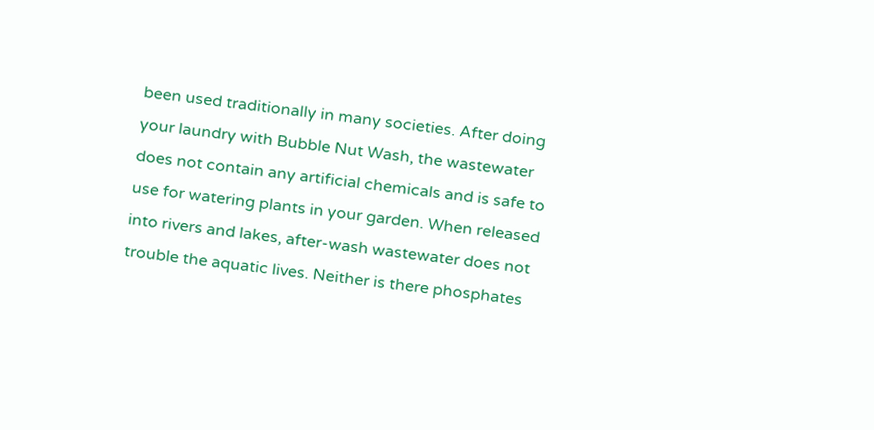been used traditionally in many societies. After doing your laundry with Bubble Nut Wash, the wastewater does not contain any artificial chemicals and is safe to use for watering plants in your garden. When released into rivers and lakes, after-wash wastewater does not trouble the aquatic lives. Neither is there phosphates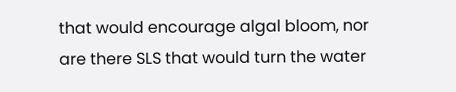that would encourage algal bloom, nor are there SLS that would turn the water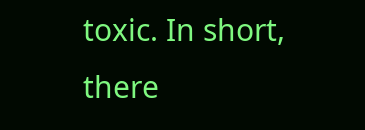toxic. In short, there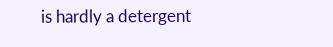is hardly a detergent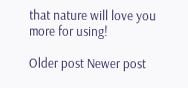that nature will love you more for using!

Older post Newer post